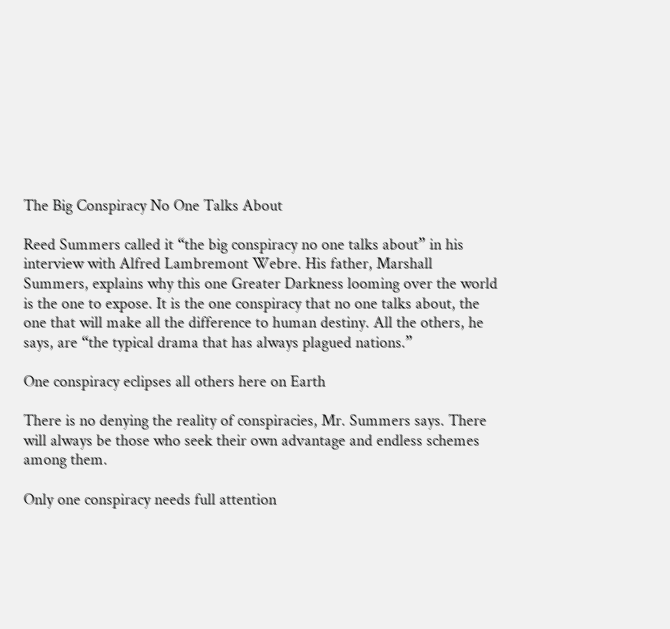The Big Conspiracy No One Talks About

Reed Summers called it “the big conspiracy no one talks about” in his interview with Alfred Lambremont Webre. His father, Marshall Summers, explains why this one Greater Darkness looming over the world is the one to expose. It is the one conspiracy that no one talks about, the one that will make all the difference to human destiny. All the others, he says, are “the typical drama that has always plagued nations.”

One conspiracy eclipses all others here on Earth

There is no denying the reality of conspiracies, Mr. Summers says. There will always be those who seek their own advantage and endless schemes among them.

Only one conspiracy needs full attention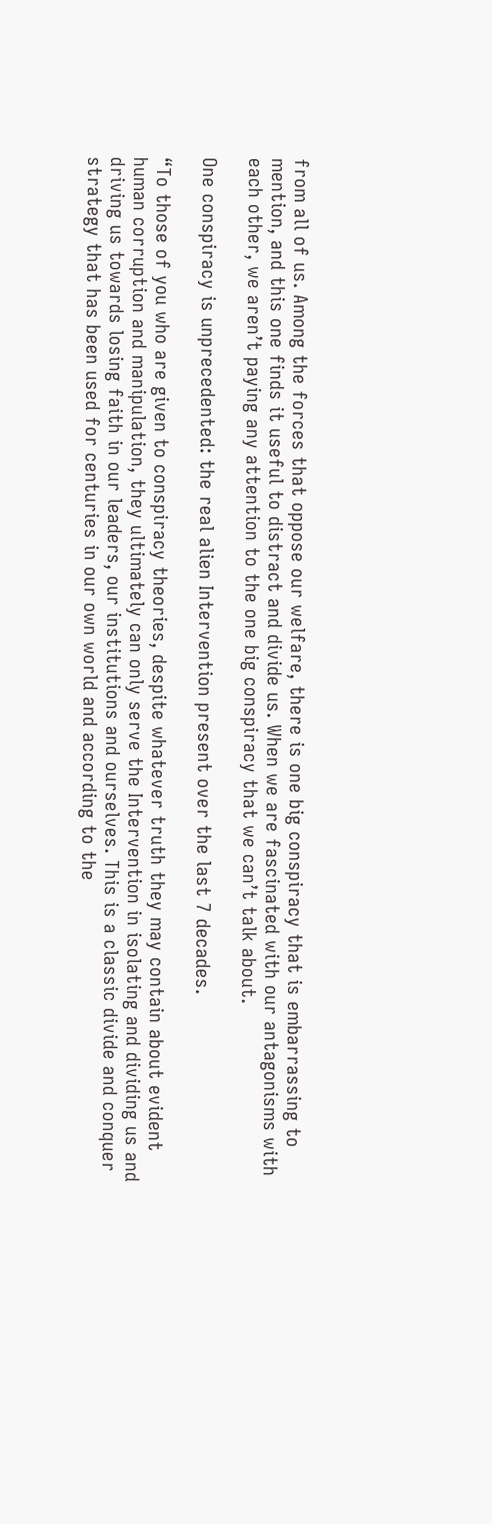from all of us. Among the forces that oppose our welfare, there is one big conspiracy that is embarrassing to mention, and this one finds it useful to distract and divide us. When we are fascinated with our antagonisms with each other, we aren’t paying any attention to the one big conspiracy that we can’t talk about.

One conspiracy is unprecedented: the real alien Intervention present over the last 7 decades.

“To those of you who are given to conspiracy theories, despite whatever truth they may contain about evident human corruption and manipulation, they ultimately can only serve the Intervention in isolating and dividing us and driving us towards losing faith in our leaders, our institutions and ourselves. This is a classic divide and conquer strategy that has been used for centuries in our own world and according to the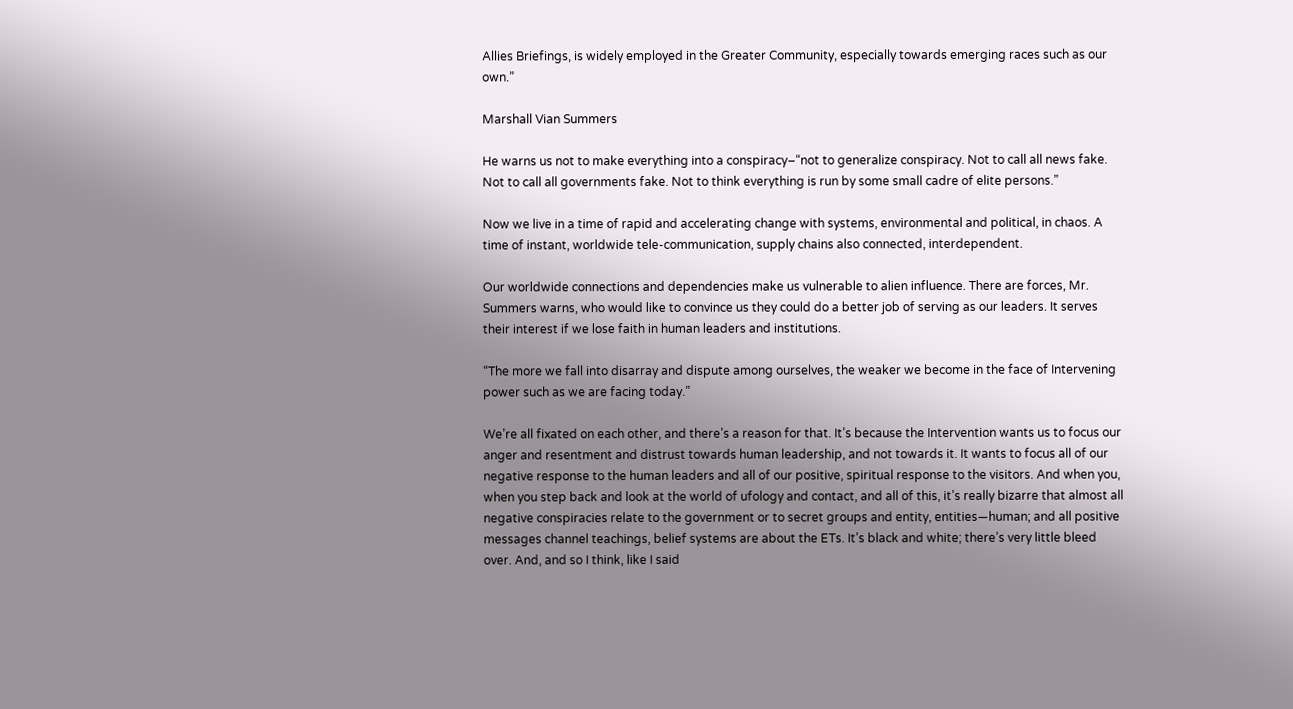Allies Briefings, is widely employed in the Greater Community, especially towards emerging races such as our own.”

Marshall Vian Summers

He warns us not to make everything into a conspiracy–“not to generalize conspiracy. Not to call all news fake. Not to call all governments fake. Not to think everything is run by some small cadre of elite persons.”

Now we live in a time of rapid and accelerating change with systems, environmental and political, in chaos. A time of instant, worldwide tele-communication, supply chains also connected, interdependent.

Our worldwide connections and dependencies make us vulnerable to alien influence. There are forces, Mr. Summers warns, who would like to convince us they could do a better job of serving as our leaders. It serves their interest if we lose faith in human leaders and institutions.

“The more we fall into disarray and dispute among ourselves, the weaker we become in the face of Intervening power such as we are facing today.”

We’re all fixated on each other, and there’s a reason for that. It’s because the Intervention wants us to focus our anger and resentment and distrust towards human leadership, and not towards it. It wants to focus all of our negative response to the human leaders and all of our positive, spiritual response to the visitors. And when you, when you step back and look at the world of ufology and contact, and all of this, it’s really bizarre that almost all negative conspiracies relate to the government or to secret groups and entity, entities—human; and all positive messages channel teachings, belief systems are about the ETs. It’s black and white; there’s very little bleed over. And, and so I think, like I said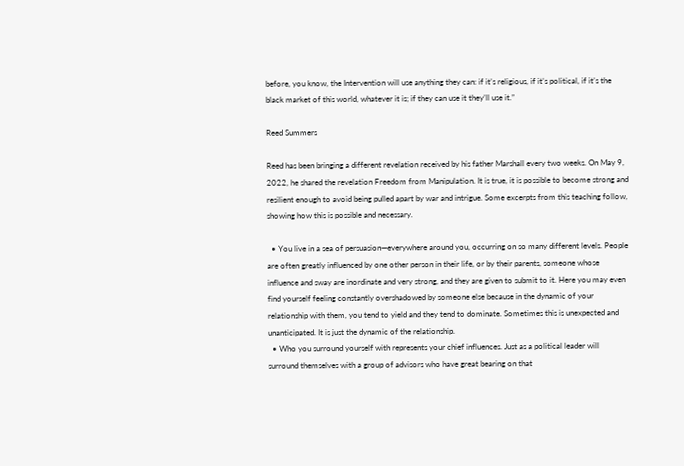before, you know, the Intervention will use anything they can: if it’s religious, if it’s political, if it’s the black market of this world, whatever it is; if they can use it they’ll use it.”

Reed Summers

Reed has been bringing a different revelation received by his father Marshall every two weeks. On May 9, 2022, he shared the revelation Freedom from Manipulation. It is true, it is possible to become strong and resilient enough to avoid being pulled apart by war and intrigue. Some excerpts from this teaching follow, showing how this is possible and necessary.

  • You live in a sea of persuasion—everywhere around you, occurring on so many different levels. People are often greatly influenced by one other person in their life, or by their parents, someone whose influence and sway are inordinate and very strong, and they are given to submit to it. Here you may even find yourself feeling constantly overshadowed by someone else because in the dynamic of your relationship with them, you tend to yield and they tend to dominate. Sometimes this is unexpected and unanticipated. It is just the dynamic of the relationship.
  • Who you surround yourself with represents your chief influences. Just as a political leader will surround themselves with a group of advisors who have great bearing on that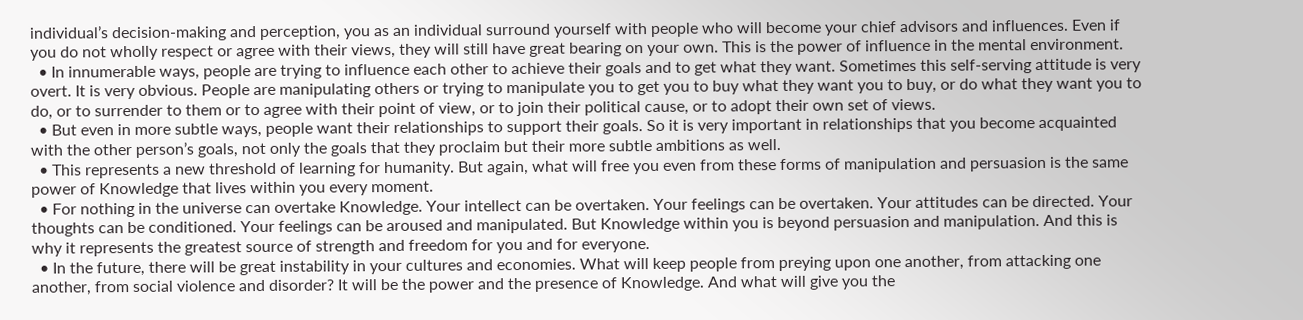individual’s decision-making and perception, you as an individual surround yourself with people who will become your chief advisors and influences. Even if you do not wholly respect or agree with their views, they will still have great bearing on your own. This is the power of influence in the mental environment.
  • In innumerable ways, people are trying to influence each other to achieve their goals and to get what they want. Sometimes this self-serving attitude is very overt. It is very obvious. People are manipulating others or trying to manipulate you to get you to buy what they want you to buy, or do what they want you to do, or to surrender to them or to agree with their point of view, or to join their political cause, or to adopt their own set of views.
  • But even in more subtle ways, people want their relationships to support their goals. So it is very important in relationships that you become acquainted with the other person’s goals, not only the goals that they proclaim but their more subtle ambitions as well.
  • This represents a new threshold of learning for humanity. But again, what will free you even from these forms of manipulation and persuasion is the same power of Knowledge that lives within you every moment.
  • For nothing in the universe can overtake Knowledge. Your intellect can be overtaken. Your feelings can be overtaken. Your attitudes can be directed. Your thoughts can be conditioned. Your feelings can be aroused and manipulated. But Knowledge within you is beyond persuasion and manipulation. And this is why it represents the greatest source of strength and freedom for you and for everyone.
  • In the future, there will be great instability in your cultures and economies. What will keep people from preying upon one another, from attacking one another, from social violence and disorder? It will be the power and the presence of Knowledge. And what will give you the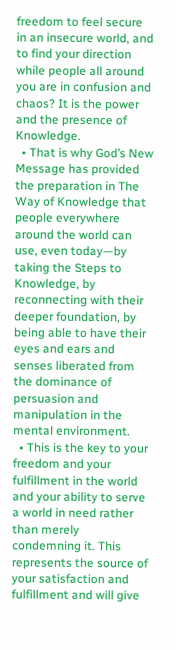freedom to feel secure in an insecure world, and to find your direction while people all around you are in confusion and chaos? It is the power and the presence of Knowledge.
  • That is why God’s New Message has provided the preparation in The Way of Knowledge that people everywhere around the world can use, even today—by taking the Steps to Knowledge, by reconnecting with their deeper foundation, by being able to have their eyes and ears and senses liberated from the dominance of persuasion and manipulation in the mental environment.
  • This is the key to your freedom and your fulfillment in the world and your ability to serve a world in need rather than merely condemning it. This represents the source of your satisfaction and fulfillment and will give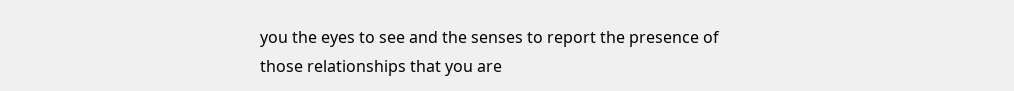you the eyes to see and the senses to report the presence of those relationships that you are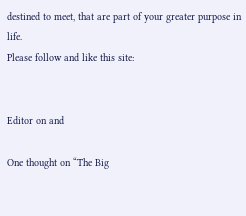destined to meet, that are part of your greater purpose in life.
Please follow and like this site:


Editor on and

One thought on “The Big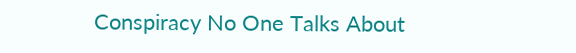Conspiracy No One Talks About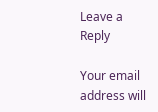Leave a Reply

Your email address will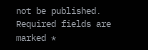not be published. Required fields are marked *